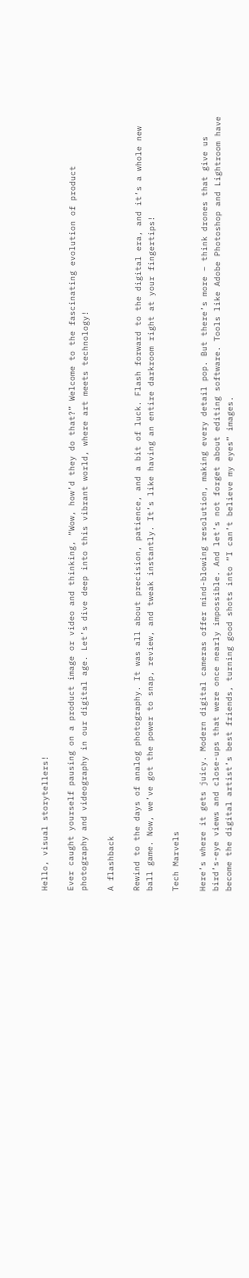Hello, visual storytellers!

Ever caught yourself pausing on a product image or video and thinking, “Wow, how’d they do that?” Welcome to the fascinating evolution of product photography and videography in our digital age. Let’s dive deep into this vibrant world, where art meets technology!

A flashback

Rewind to the days of analog photography. It was all about precision, patience, and a bit of luck. Flash forward to the digital era, and it’s a whole new ball game. Now, we’ve got the power to snap, review, and tweak instantly. It’s like having an entire darkroom right at your fingertips!

Tech Marvels

Here’s where it gets juicy. Modern digital cameras offer mind-blowing resolution, making every detail pop. But there’s more – think drones that give us bird’s-eye views and close-ups that were once nearly impossible. And let’s not forget about editing software. Tools like Adobe Photoshop and Lightroom have become the digital artist’s best friends, turning good shots into “I can’t believe my eyes” images.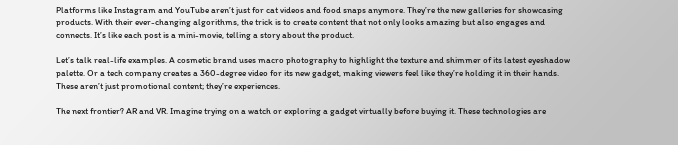Platforms like Instagram and YouTube aren’t just for cat videos and food snaps anymore. They’re the new galleries for showcasing products. With their ever-changing algorithms, the trick is to create content that not only looks amazing but also engages and connects. It’s like each post is a mini-movie, telling a story about the product.

Let’s talk real-life examples. A cosmetic brand uses macro photography to highlight the texture and shimmer of its latest eyeshadow palette. Or a tech company creates a 360-degree video for its new gadget, making viewers feel like they’re holding it in their hands. These aren’t just promotional content; they’re experiences.

The next frontier? AR and VR. Imagine trying on a watch or exploring a gadget virtually before buying it. These technologies are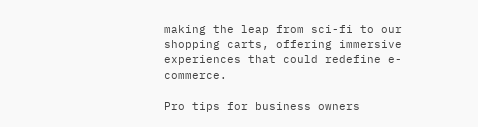making the leap from sci-fi to our shopping carts, offering immersive experiences that could redefine e-commerce.

Pro tips for business owners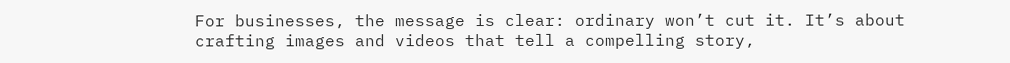For businesses, the message is clear: ordinary won’t cut it. It’s about crafting images and videos that tell a compelling story,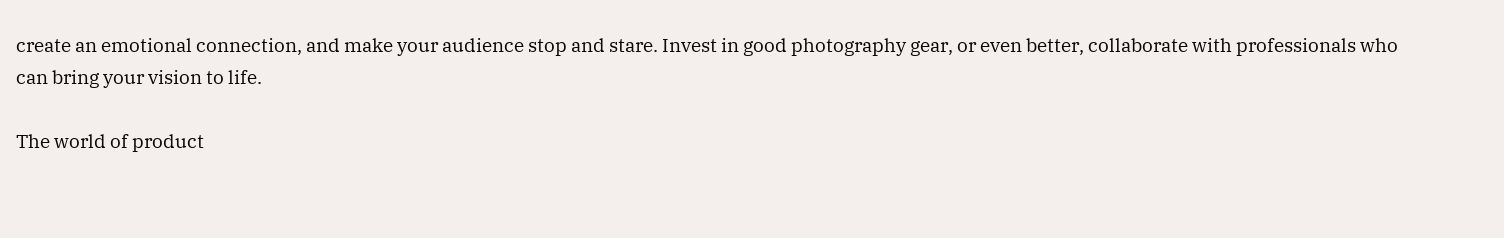create an emotional connection, and make your audience stop and stare. Invest in good photography gear, or even better, collaborate with professionals who can bring your vision to life.

The world of product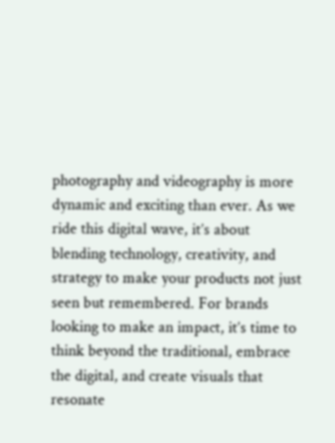photography and videography is more dynamic and exciting than ever. As we ride this digital wave, it’s about blending technology, creativity, and strategy to make your products not just seen but remembered. For brands looking to make an impact, it’s time to think beyond the traditional, embrace the digital, and create visuals that resonate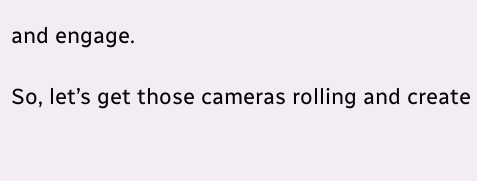and engage.

So, let’s get those cameras rolling and create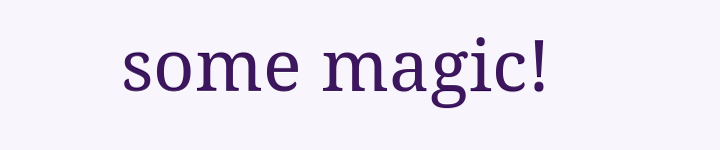some magic!